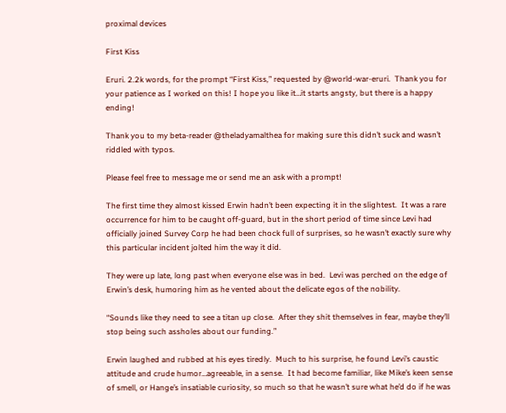proximal devices

First Kiss

Eruri. 2.2k words, for the prompt “First Kiss,” requested by @world-war-eruri.  Thank you for your patience as I worked on this! I hope you like it…it starts angsty, but there is a happy ending!

Thank you to my beta-reader @theladyamalthea for making sure this didn’t suck and wasn’t riddled with typos.

Please feel free to message me or send me an ask with a prompt!

The first time they almost kissed Erwin hadn’t been expecting it in the slightest.  It was a rare occurrence for him to be caught off-guard, but in the short period of time since Levi had officially joined Survey Corp he had been chock full of surprises, so he wasn’t exactly sure why this particular incident jolted him the way it did.

They were up late, long past when everyone else was in bed.  Levi was perched on the edge of Erwin’s desk, humoring him as he vented about the delicate egos of the nobility.

“Sounds like they need to see a titan up close.  After they shit themselves in fear, maybe they’ll stop being such assholes about our funding.”

Erwin laughed and rubbed at his eyes tiredly.  Much to his surprise, he found Levi’s caustic attitude and crude humor…agreeable, in a sense.  It had become familiar, like Mike’s keen sense of smell, or Hange’s insatiable curiosity, so much so that he wasn’t sure what he’d do if he was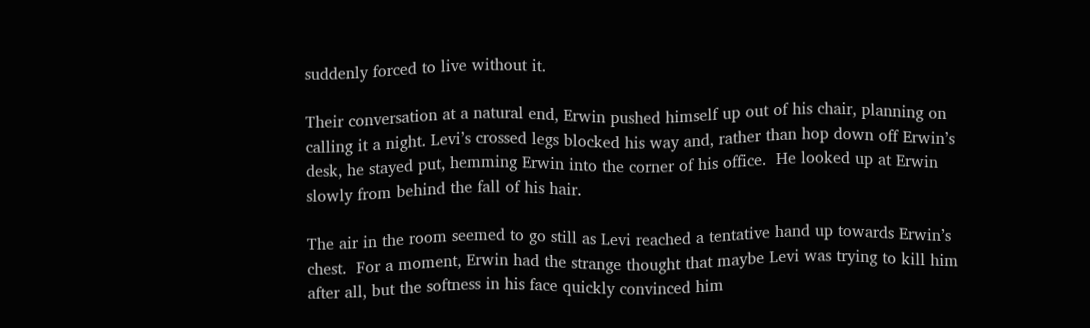suddenly forced to live without it.

Their conversation at a natural end, Erwin pushed himself up out of his chair, planning on calling it a night. Levi’s crossed legs blocked his way and, rather than hop down off Erwin’s desk, he stayed put, hemming Erwin into the corner of his office.  He looked up at Erwin slowly from behind the fall of his hair.

The air in the room seemed to go still as Levi reached a tentative hand up towards Erwin’s chest.  For a moment, Erwin had the strange thought that maybe Levi was trying to kill him after all, but the softness in his face quickly convinced him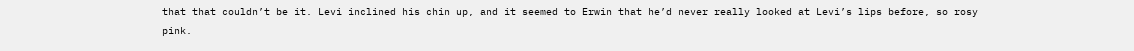that that couldn’t be it. Levi inclined his chin up, and it seemed to Erwin that he’d never really looked at Levi’s lips before, so rosy pink.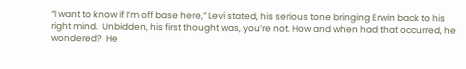“I want to know if I’m off base here,” Levi stated, his serious tone bringing Erwin back to his right mind.  Unbidden, his first thought was, you’re not. How and when had that occurred, he wondered?  He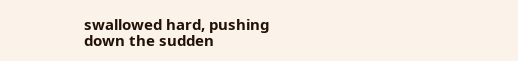swallowed hard, pushing down the sudden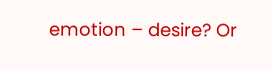emotion – desire? Or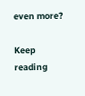even more?

Keep reading